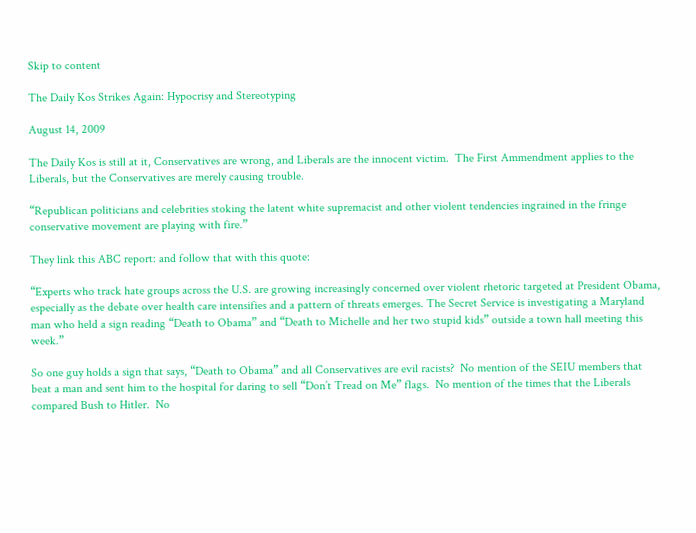Skip to content

The Daily Kos Strikes Again: Hypocrisy and Stereotyping

August 14, 2009

The Daily Kos is still at it, Conservatives are wrong, and Liberals are the innocent victim.  The First Ammendment applies to the Liberals, but the Conservatives are merely causing trouble.

“Republican politicians and celebrities stoking the latent white supremacist and other violent tendencies ingrained in the fringe conservative movement are playing with fire.”

They link this ABC report: and follow that with this quote:

“Experts who track hate groups across the U.S. are growing increasingly concerned over violent rhetoric targeted at President Obama, especially as the debate over health care intensifies and a pattern of threats emerges. The Secret Service is investigating a Maryland man who held a sign reading “Death to Obama” and “Death to Michelle and her two stupid kids” outside a town hall meeting this week.”

So one guy holds a sign that says, “Death to Obama” and all Conservatives are evil racists?  No mention of the SEIU members that beat a man and sent him to the hospital for daring to sell “Don’t Tread on Me” flags.  No mention of the times that the Liberals compared Bush to Hitler.  No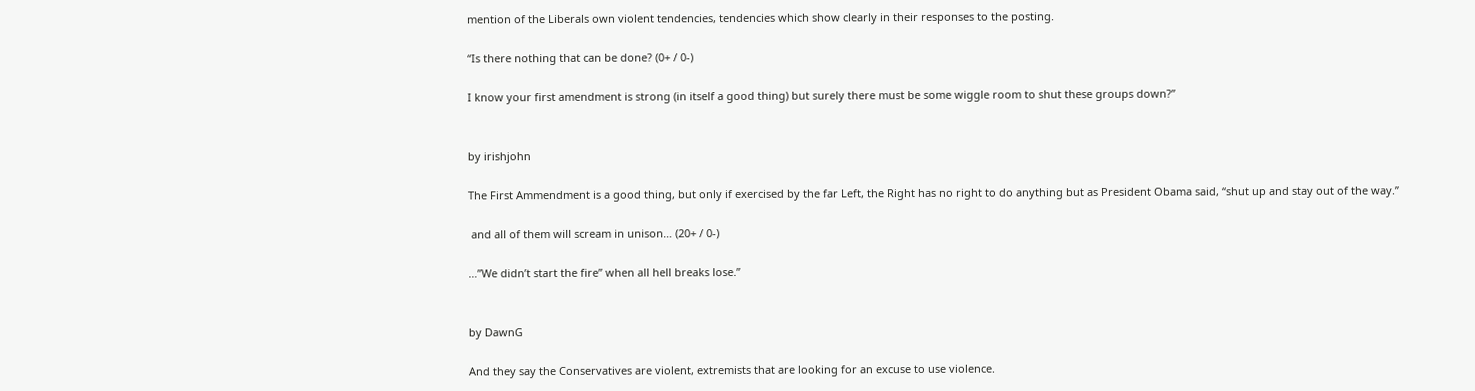mention of the Liberals own violent tendencies, tendencies which show clearly in their responses to the posting.

“Is there nothing that can be done? (0+ / 0-)

I know your first amendment is strong (in itself a good thing) but surely there must be some wiggle room to shut these groups down?”


by irishjohn

The First Ammendment is a good thing, but only if exercised by the far Left, the Right has no right to do anything but as President Obama said, “shut up and stay out of the way.”

 and all of them will scream in unison… (20+ / 0-)

…”We didn’t start the fire” when all hell breaks lose.”


by DawnG

And they say the Conservatives are violent, extremists that are looking for an excuse to use violence.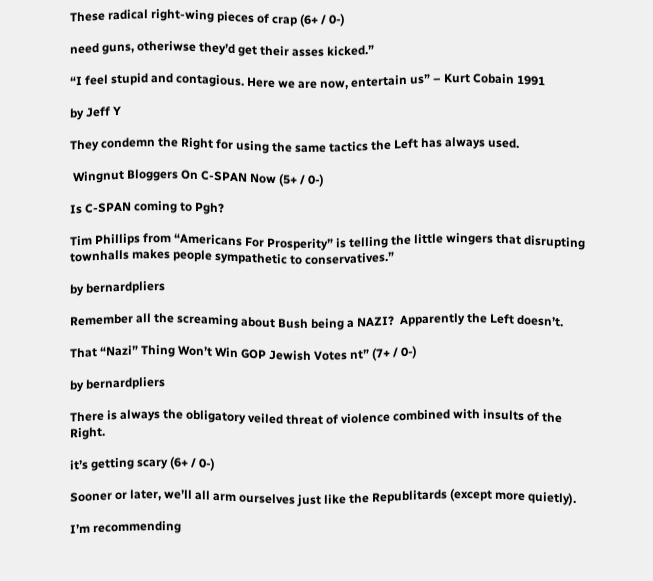These radical right-wing pieces of crap (6+ / 0-)

need guns, otheriwse they’d get their asses kicked.”

“I feel stupid and contagious. Here we are now, entertain us” – Kurt Cobain 1991

by Jeff Y

They condemn the Right for using the same tactics the Left has always used.

 Wingnut Bloggers On C-SPAN Now (5+ / 0-)

Is C-SPAN coming to Pgh?

Tim Phillips from “Americans For Prosperity” is telling the little wingers that disrupting townhalls makes people sympathetic to conservatives.”

by bernardpliers

Remember all the screaming about Bush being a NAZI?  Apparently the Left doesn’t.

That “Nazi” Thing Won’t Win GOP Jewish Votes nt” (7+ / 0-)

by bernardpliers

There is always the obligatory veiled threat of violence combined with insults of the Right.

it’s getting scary (6+ / 0-)

Sooner or later, we’ll all arm ourselves just like the Republitards (except more quietly).

I’m recommending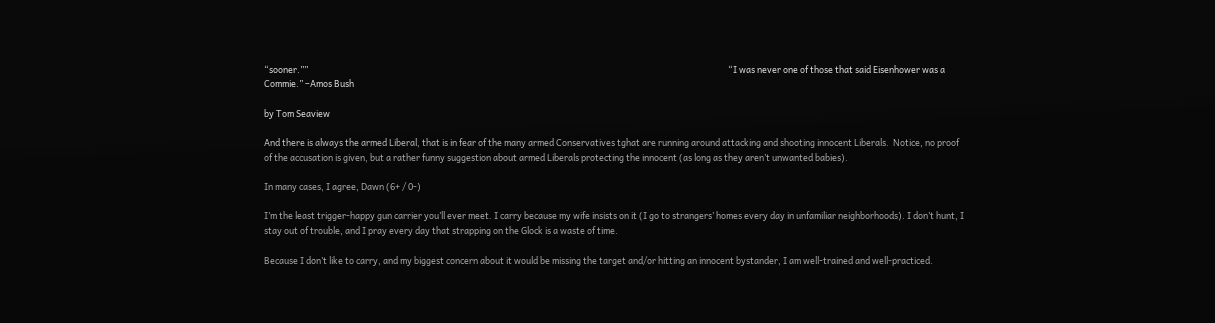“sooner.””                                                                                                                                                                                                                  “I was never one of those that said Eisenhower was a Commie.” –Amos Bush

by Tom Seaview

And there is always the armed Liberal, that is in fear of the many armed Conservatives tghat are running around attacking and shooting innocent Liberals.  Notice, no proof of the accusation is given, but a rather funny suggestion about armed Liberals protecting the innocent (as long as they aren’t unwanted babies).

In many cases, I agree, Dawn (6+ / 0-)

I’m the least trigger-happy gun carrier you’ll ever meet. I carry because my wife insists on it (I go to strangers’ homes every day in unfamiliar neighborhoods). I don’t hunt, I stay out of trouble, and I pray every day that strapping on the Glock is a waste of time.

Because I don’t like to carry, and my biggest concern about it would be missing the target and/or hitting an innocent bystander, I am well-trained and well-practiced.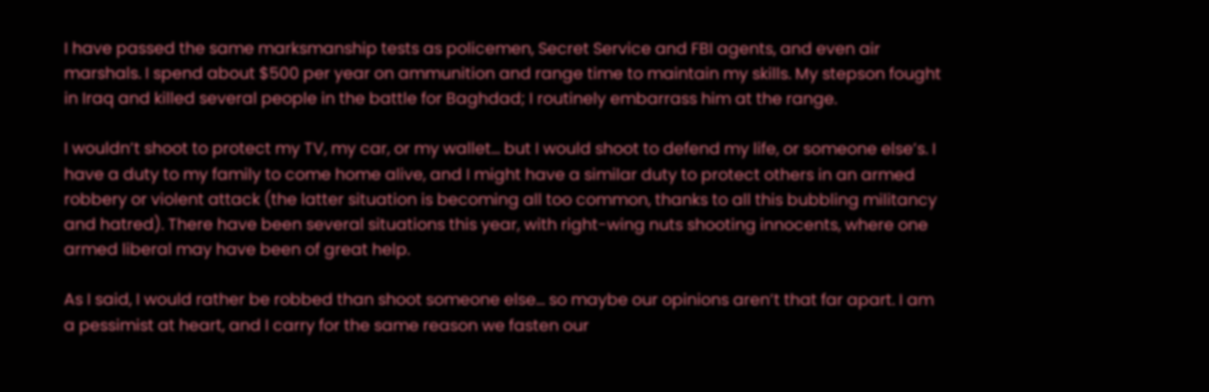I have passed the same marksmanship tests as policemen, Secret Service and FBI agents, and even air marshals. I spend about $500 per year on ammunition and range time to maintain my skills. My stepson fought in Iraq and killed several people in the battle for Baghdad; I routinely embarrass him at the range.

I wouldn’t shoot to protect my TV, my car, or my wallet… but I would shoot to defend my life, or someone else’s. I have a duty to my family to come home alive, and I might have a similar duty to protect others in an armed robbery or violent attack (the latter situation is becoming all too common, thanks to all this bubbling militancy and hatred). There have been several situations this year, with right-wing nuts shooting innocents, where one armed liberal may have been of great help.

As I said, I would rather be robbed than shoot someone else… so maybe our opinions aren’t that far apart. I am a pessimist at heart, and I carry for the same reason we fasten our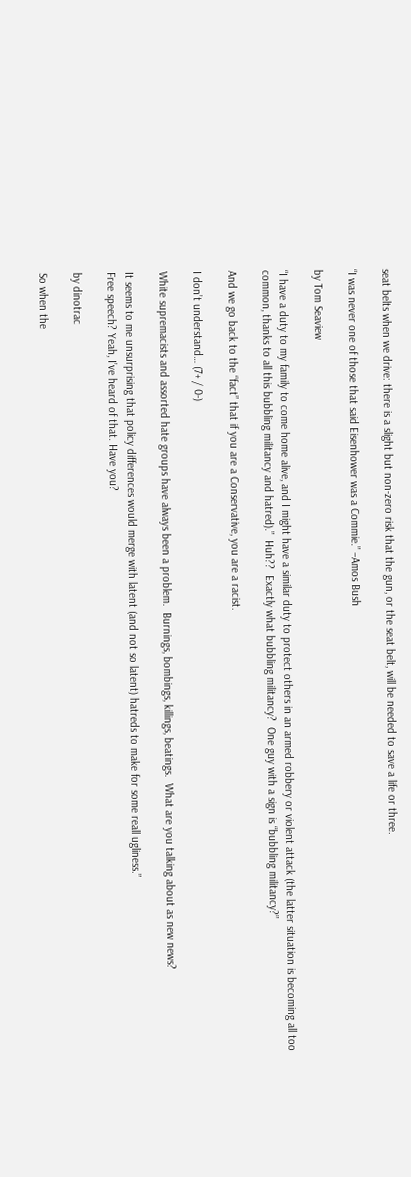seat belts when we drive: there is a slight but non-zero risk that the gun, or the seat belt, will be needed to save a life or three.

“I was never one of those that said Eisenhower was a Commie.” –Amos Bush

by Tom Seaview

“I have a duty to my family to come home alive, and I might have a similar duty to protect others in an armed robbery or violent attack (the latter situation is becoming all too common, thanks to all this bubbling militancy and hatred).”  Huh??  Exactly what bubbling militancy?  One guy with a sign is “bubbling militancy?”

And we go back to the “fact” that if you are a Conservative, you are a racist.

I don’t understand… (7+ / 0-)

White supremacists and assorted hate groups have always been a problem.  Burnings, bombings, killings, beatings.  What are you talking about as new news?

It seems to me unsurprising that policy differences would merge with latent (and not so latent) hatreds to make for some reall ugliness.”                                                                                                                                                                                                  Free speech? Yeah, I’ve heard of that. Have you?

by dinotrac

So when the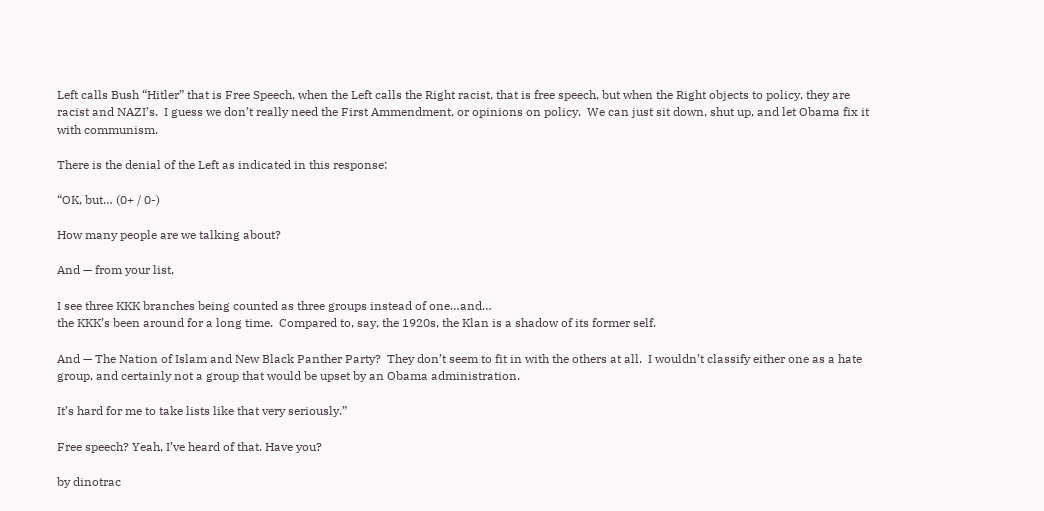Left calls Bush “Hitler” that is Free Speech, when the Left calls the Right racist, that is free speech, but when the Right objects to policy, they are racist and NAZI’s.  I guess we don’t really need the First Ammendment, or opinions on policy.  We can just sit down, shut up, and let Obama fix it with communism.

There is the denial of the Left as indicated in this response:

“OK, but… (0+ / 0-)

How many people are we talking about?

And — from your list,

I see three KKK branches being counted as three groups instead of one…and…
the KKK’s been around for a long time.  Compared to, say, the 1920s, the Klan is a shadow of its former self.

And — The Nation of Islam and New Black Panther Party?  They don’t seem to fit in with the others at all.  I wouldn’t classify either one as a hate group, and certainly not a group that would be upset by an Obama administration.

It’s hard for me to take lists like that very seriously.”

Free speech? Yeah, I’ve heard of that. Have you?

by dinotrac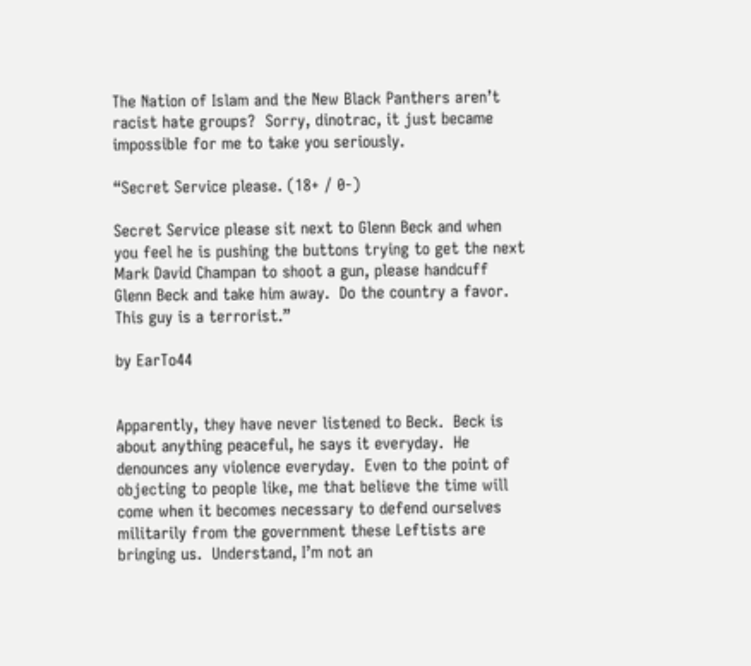The Nation of Islam and the New Black Panthers aren’t racist hate groups?  Sorry, dinotrac, it just became impossible for me to take you seriously.

“Secret Service please. (18+ / 0-)

Secret Service please sit next to Glenn Beck and when you feel he is pushing the buttons trying to get the next Mark David Champan to shoot a gun, please handcuff Glenn Beck and take him away.  Do the country a favor.  This guy is a terrorist.”

by EarTo44


Apparently, they have never listened to Beck.  Beck is about anything peaceful, he says it everyday.  He  denounces any violence everyday.  Even to the point of objecting to people like, me that believe the time will come when it becomes necessary to defend ourselves militarily from the government these Leftists are bringing us.  Understand, I’m not an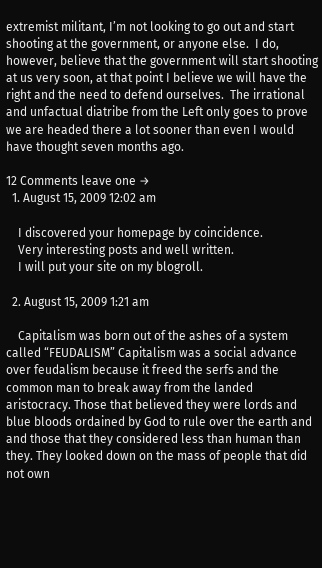extremist militant, I’m not looking to go out and start shooting at the government, or anyone else.  I do, however, believe that the government will start shooting at us very soon, at that point I believe we will have the right and the need to defend ourselves.  The irrational and unfactual diatribe from the Left only goes to prove we are headed there a lot sooner than even I would have thought seven months ago.

12 Comments leave one →
  1. August 15, 2009 12:02 am

    I discovered your homepage by coincidence.
    Very interesting posts and well written.
    I will put your site on my blogroll.

  2. August 15, 2009 1:21 am

    Capitalism was born out of the ashes of a system called “FEUDALISM” Capitalism was a social advance over feudalism because it freed the serfs and the common man to break away from the landed aristocracy. Those that believed they were lords and blue bloods ordained by God to rule over the earth and and those that they considered less than human than they. They looked down on the mass of people that did not own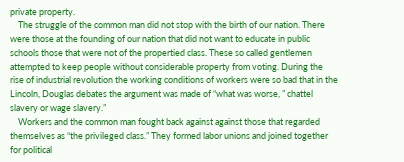private property.
    The struggle of the common man did not stop with the birth of our nation. There were those at the founding of our nation that did not want to educate in public schools those that were not of the propertied class. These so called gentlemen attempted to keep people without considerable property from voting. During the rise of industrial revolution the working conditions of workers were so bad that in the Lincoln, Douglas debates the argument was made of “what was worse, ” chattel slavery or wage slavery.”
    Workers and the common man fought back against against those that regarded themselves as “the privileged class.” They formed labor unions and joined together for political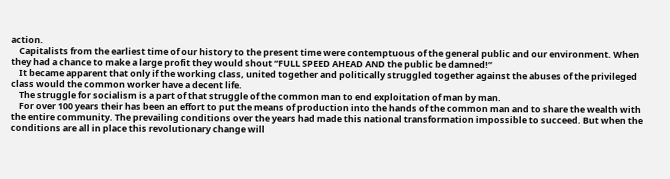action.
    Capitalists from the earliest time of our history to the present time were contemptuous of the general public and our environment. When they had a chance to make a large profit they would shout “FULL SPEED AHEAD AND the public be damned!”
    It became apparent that only if the working class, united together and politically struggled together against the abuses of the privileged class would the common worker have a decent life.
    The struggle for socialism is a part of that struggle of the common man to end exploitation of man by man.
    For over 100 years their has been an effort to put the means of production into the hands of the common man and to share the wealth with the entire community. The prevailing conditions over the years had made this national transformation impossible to succeed. But when the conditions are all in place this revolutionary change will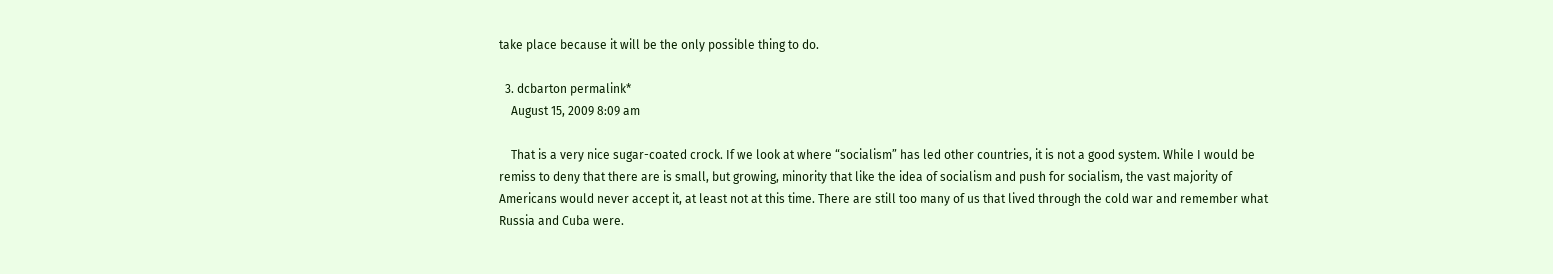take place because it will be the only possible thing to do.

  3. dcbarton permalink*
    August 15, 2009 8:09 am

    That is a very nice sugar-coated crock. If we look at where “socialism” has led other countries, it is not a good system. While I would be remiss to deny that there are is small, but growing, minority that like the idea of socialism and push for socialism, the vast majority of Americans would never accept it, at least not at this time. There are still too many of us that lived through the cold war and remember what Russia and Cuba were.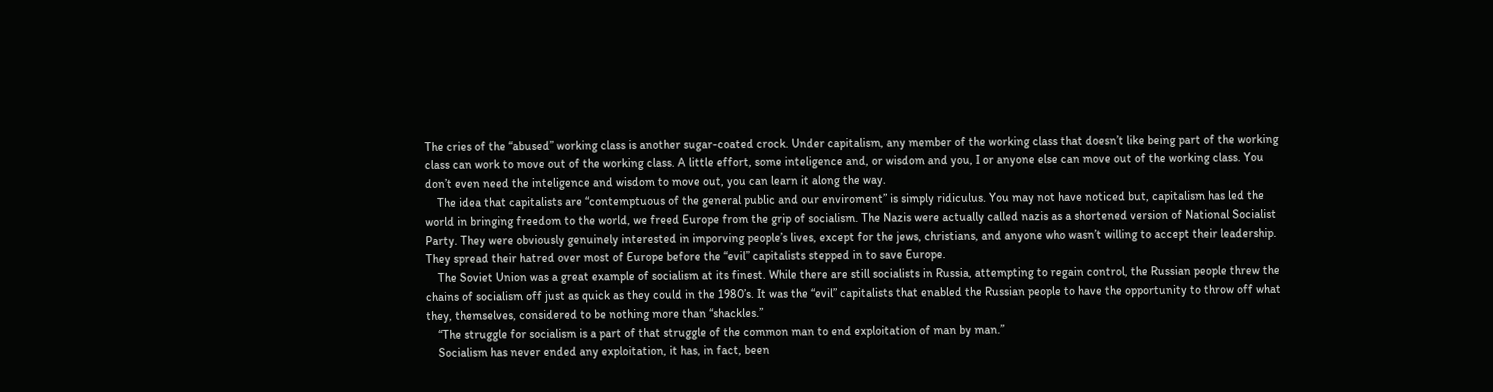The cries of the “abused” working class is another sugar-coated crock. Under capitalism, any member of the working class that doesn’t like being part of the working class can work to move out of the working class. A little effort, some inteligence and, or wisdom and you, I or anyone else can move out of the working class. You don’t even need the inteligence and wisdom to move out, you can learn it along the way.
    The idea that capitalists are “contemptuous of the general public and our enviroment” is simply ridiculus. You may not have noticed but, capitalism has led the world in bringing freedom to the world, we freed Europe from the grip of socialism. The Nazis were actually called nazis as a shortened version of National Socialist Party. They were obviously genuinely interested in imporving people’s lives, except for the jews, christians, and anyone who wasn’t willing to accept their leadership. They spread their hatred over most of Europe before the “evil” capitalists stepped in to save Europe.
    The Soviet Union was a great example of socialism at its finest. While there are still socialists in Russia, attempting to regain control, the Russian people threw the chains of socialism off just as quick as they could in the 1980’s. It was the “evil” capitalists that enabled the Russian people to have the opportunity to throw off what they, themselves, considered to be nothing more than “shackles.”
    “The struggle for socialism is a part of that struggle of the common man to end exploitation of man by man.”
    Socialism has never ended any exploitation, it has, in fact, been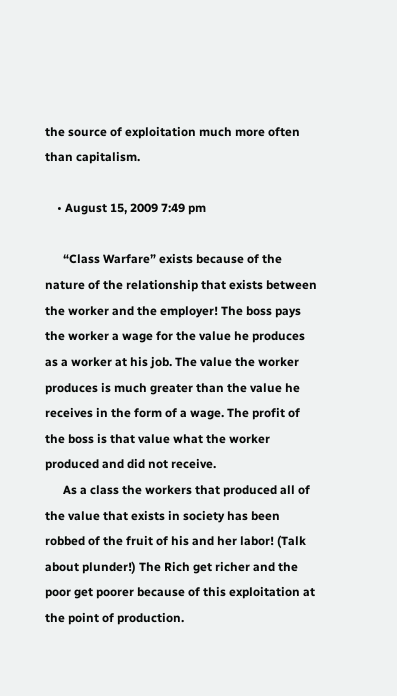the source of exploitation much more often than capitalism.

    • August 15, 2009 7:49 pm

      “Class Warfare” exists because of the nature of the relationship that exists between the worker and the employer! The boss pays the worker a wage for the value he produces as a worker at his job. The value the worker produces is much greater than the value he receives in the form of a wage. The profit of the boss is that value what the worker produced and did not receive.
      As a class the workers that produced all of the value that exists in society has been robbed of the fruit of his and her labor! (Talk about plunder!) The Rich get richer and the poor get poorer because of this exploitation at the point of production.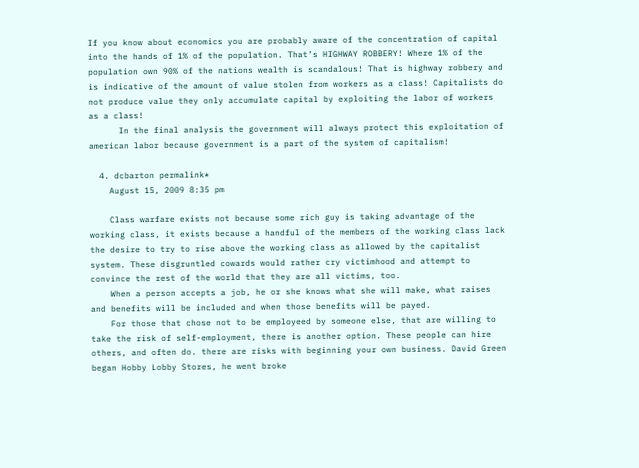If you know about economics you are probably aware of the concentration of capital into the hands of 1% of the population. That’s HIGHWAY ROBBERY! Where 1% of the population own 90% of the nations wealth is scandalous! That is highway robbery and is indicative of the amount of value stolen from workers as a class! Capitalists do not produce value they only accumulate capital by exploiting the labor of workers as a class!
      In the final analysis the government will always protect this exploitation of american labor because government is a part of the system of capitalism!

  4. dcbarton permalink*
    August 15, 2009 8:35 pm

    Class warfare exists not because some rich guy is taking advantage of the working class, it exists because a handful of the members of the working class lack the desire to try to rise above the working class as allowed by the capitalist system. These disgruntled cowards would rather cry victimhood and attempt to convince the rest of the world that they are all victims, too.
    When a person accepts a job, he or she knows what she will make, what raises and benefits will be included and when those benefits will be payed.
    For those that chose not to be employeed by someone else, that are willing to take the risk of self-employment, there is another option. These people can hire others, and often do. there are risks with beginning your own business. David Green began Hobby Lobby Stores, he went broke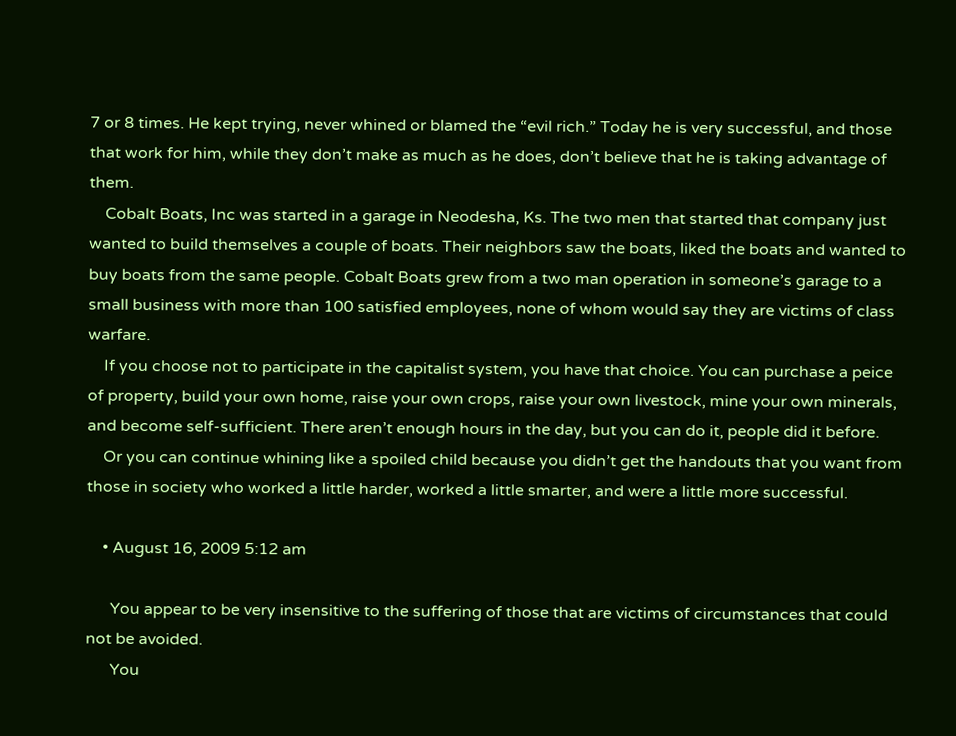7 or 8 times. He kept trying, never whined or blamed the “evil rich.” Today he is very successful, and those that work for him, while they don’t make as much as he does, don’t believe that he is taking advantage of them.
    Cobalt Boats, Inc was started in a garage in Neodesha, Ks. The two men that started that company just wanted to build themselves a couple of boats. Their neighbors saw the boats, liked the boats and wanted to buy boats from the same people. Cobalt Boats grew from a two man operation in someone’s garage to a small business with more than 100 satisfied employees, none of whom would say they are victims of class warfare.
    If you choose not to participate in the capitalist system, you have that choice. You can purchase a peice of property, build your own home, raise your own crops, raise your own livestock, mine your own minerals, and become self-sufficient. There aren’t enough hours in the day, but you can do it, people did it before.
    Or you can continue whining like a spoiled child because you didn’t get the handouts that you want from those in society who worked a little harder, worked a little smarter, and were a little more successful.

    • August 16, 2009 5:12 am

      You appear to be very insensitive to the suffering of those that are victims of circumstances that could not be avoided.
      You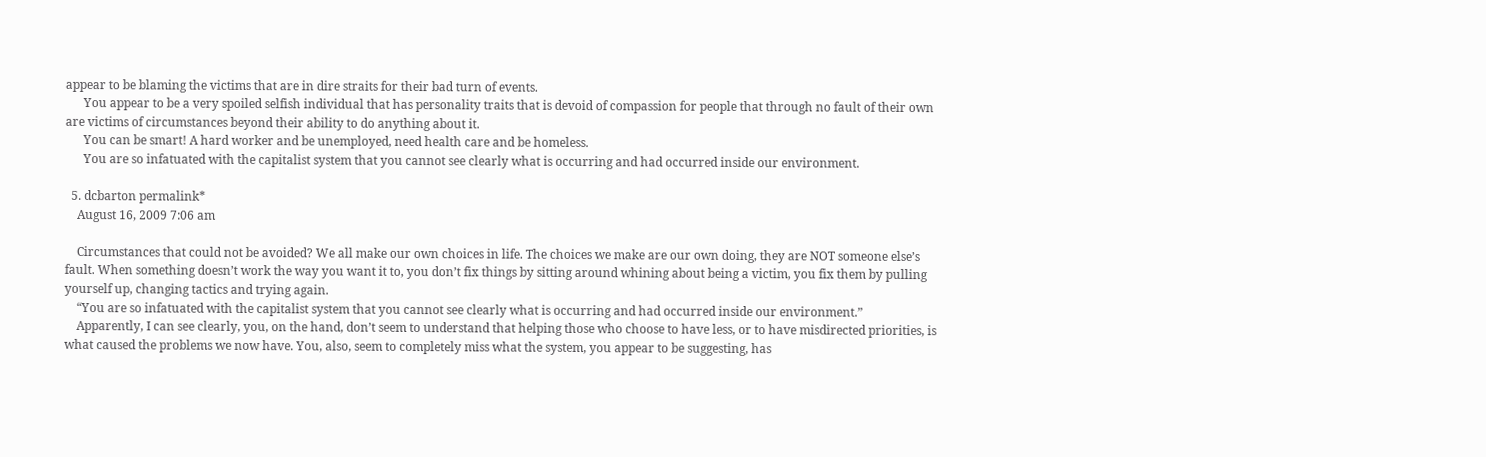appear to be blaming the victims that are in dire straits for their bad turn of events.
      You appear to be a very spoiled selfish individual that has personality traits that is devoid of compassion for people that through no fault of their own are victims of circumstances beyond their ability to do anything about it.
      You can be smart! A hard worker and be unemployed, need health care and be homeless.
      You are so infatuated with the capitalist system that you cannot see clearly what is occurring and had occurred inside our environment.

  5. dcbarton permalink*
    August 16, 2009 7:06 am

    Circumstances that could not be avoided? We all make our own choices in life. The choices we make are our own doing, they are NOT someone else’s fault. When something doesn’t work the way you want it to, you don’t fix things by sitting around whining about being a victim, you fix them by pulling yourself up, changing tactics and trying again.
    “You are so infatuated with the capitalist system that you cannot see clearly what is occurring and had occurred inside our environment.”
    Apparently, I can see clearly, you, on the hand, don’t seem to understand that helping those who choose to have less, or to have misdirected priorities, is what caused the problems we now have. You, also, seem to completely miss what the system, you appear to be suggesting, has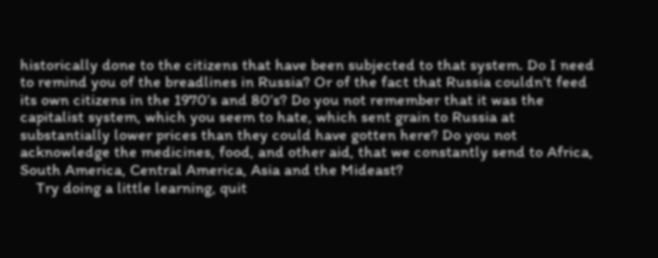historically done to the citizens that have been subjected to that system. Do I need to remind you of the breadlines in Russia? Or of the fact that Russia couldn’t feed its own citizens in the 1970’s and 80’s? Do you not remember that it was the capitalist system, which you seem to hate, which sent grain to Russia at substantially lower prices than they could have gotten here? Do you not acknowledge the medicines, food, and other aid, that we constantly send to Africa, South America, Central America, Asia and the Mideast?
    Try doing a little learning, quit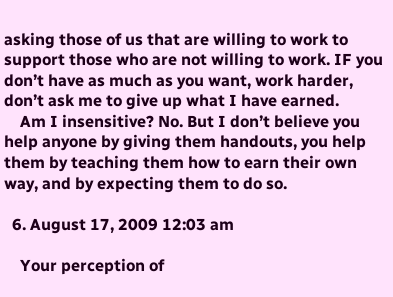asking those of us that are willing to work to support those who are not willing to work. IF you don’t have as much as you want, work harder, don’t ask me to give up what I have earned.
    Am I insensitive? No. But I don’t believe you help anyone by giving them handouts, you help them by teaching them how to earn their own way, and by expecting them to do so.

  6. August 17, 2009 12:03 am

    Your perception of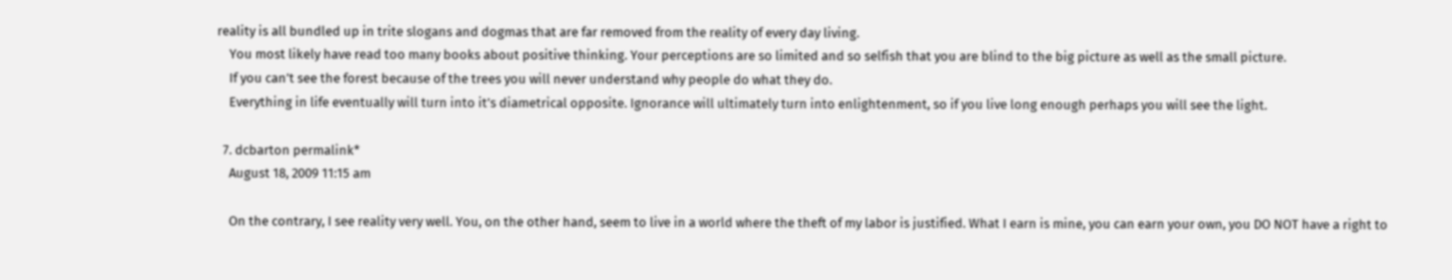reality is all bundled up in trite slogans and dogmas that are far removed from the reality of every day living.
    You most likely have read too many books about positive thinking. Your perceptions are so limited and so selfish that you are blind to the big picture as well as the small picture.
    If you can’t see the forest because of the trees you will never understand why people do what they do.
    Everything in life eventually will turn into it’s diametrical opposite. Ignorance will ultimately turn into enlightenment, so if you live long enough perhaps you will see the light.

  7. dcbarton permalink*
    August 18, 2009 11:15 am

    On the contrary, I see reality very well. You, on the other hand, seem to live in a world where the theft of my labor is justified. What I earn is mine, you can earn your own, you DO NOT have a right to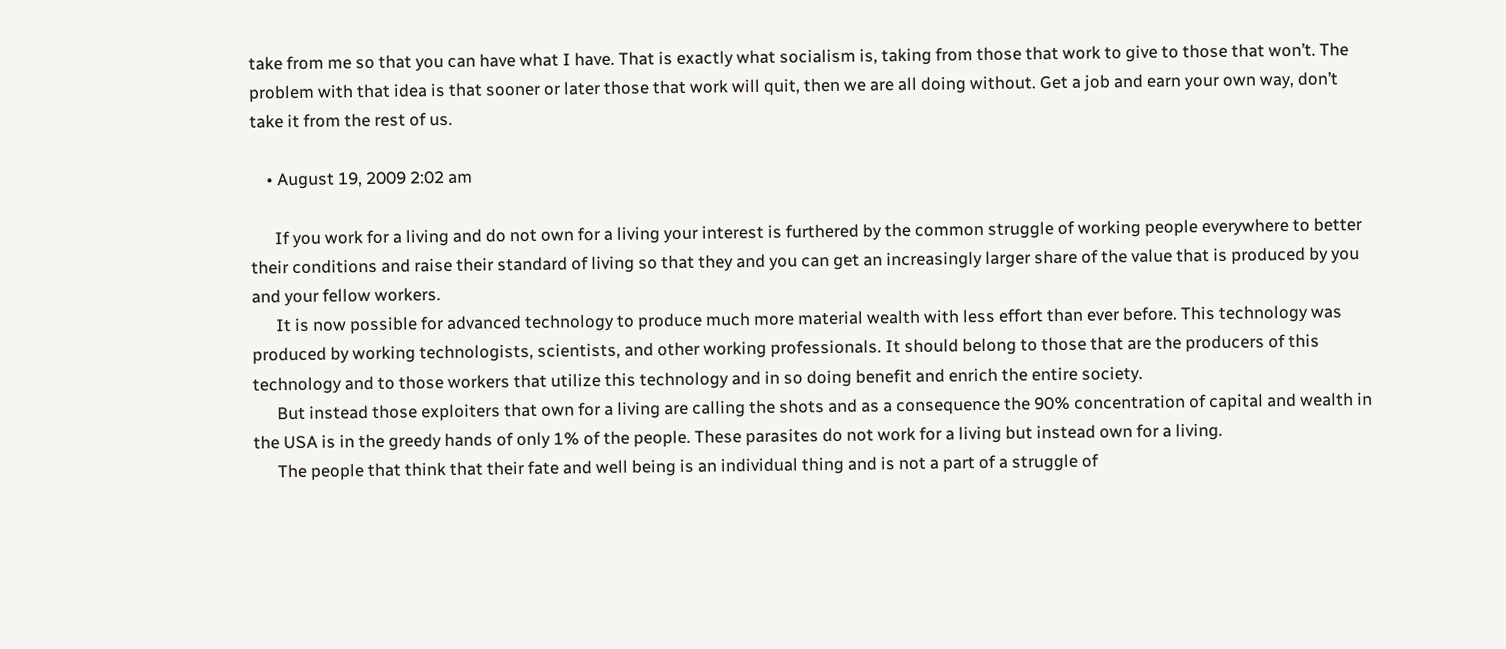take from me so that you can have what I have. That is exactly what socialism is, taking from those that work to give to those that won’t. The problem with that idea is that sooner or later those that work will quit, then we are all doing without. Get a job and earn your own way, don’t take it from the rest of us.

    • August 19, 2009 2:02 am

      If you work for a living and do not own for a living your interest is furthered by the common struggle of working people everywhere to better their conditions and raise their standard of living so that they and you can get an increasingly larger share of the value that is produced by you and your fellow workers.
      It is now possible for advanced technology to produce much more material wealth with less effort than ever before. This technology was produced by working technologists, scientists, and other working professionals. It should belong to those that are the producers of this technology and to those workers that utilize this technology and in so doing benefit and enrich the entire society.
      But instead those exploiters that own for a living are calling the shots and as a consequence the 90% concentration of capital and wealth in the USA is in the greedy hands of only 1% of the people. These parasites do not work for a living but instead own for a living.
      The people that think that their fate and well being is an individual thing and is not a part of a struggle of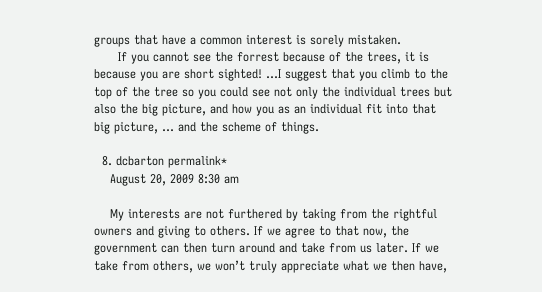groups that have a common interest is sorely mistaken.
      If you cannot see the forrest because of the trees, it is because you are short sighted! …I suggest that you climb to the top of the tree so you could see not only the individual trees but also the big picture, and how you as an individual fit into that big picture, … and the scheme of things.

  8. dcbarton permalink*
    August 20, 2009 8:30 am

    My interests are not furthered by taking from the rightful owners and giving to others. If we agree to that now, the government can then turn around and take from us later. If we take from others, we won’t truly appreciate what we then have,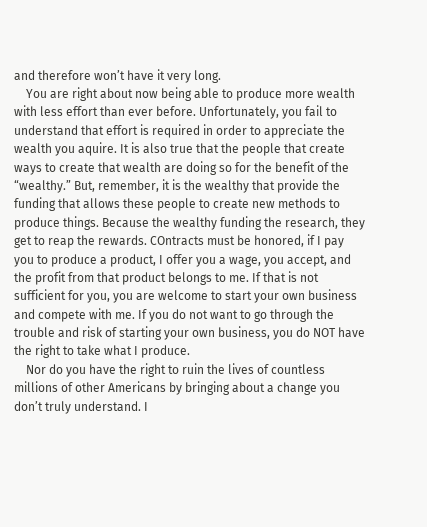and therefore won’t have it very long.
    You are right about now being able to produce more wealth with less effort than ever before. Unfortunately, you fail to understand that effort is required in order to appreciate the wealth you aquire. It is also true that the people that create ways to create that wealth are doing so for the benefit of the “wealthy.” But, remember, it is the wealthy that provide the funding that allows these people to create new methods to produce things. Because the wealthy funding the research, they get to reap the rewards. COntracts must be honored, if I pay you to produce a product, I offer you a wage, you accept, and the profit from that product belongs to me. If that is not sufficient for you, you are welcome to start your own business and compete with me. If you do not want to go through the trouble and risk of starting your own business, you do NOT have the right to take what I produce.
    Nor do you have the right to ruin the lives of countless millions of other Americans by bringing about a change you don’t truly understand. I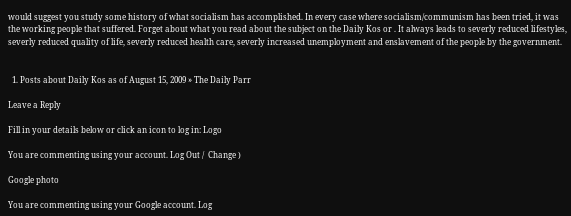would suggest you study some history of what socialism has accomplished. In every case where socialism/communism has been tried, it was the working people that suffered. Forget about what you read about the subject on the Daily Kos or . It always leads to severly reduced lifestyles, severly reduced quality of life, severly reduced health care, severly increased unemployment and enslavement of the people by the government.


  1. Posts about Daily Kos as of August 15, 2009 » The Daily Parr

Leave a Reply

Fill in your details below or click an icon to log in: Logo

You are commenting using your account. Log Out /  Change )

Google photo

You are commenting using your Google account. Log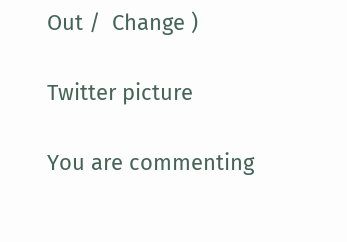Out /  Change )

Twitter picture

You are commenting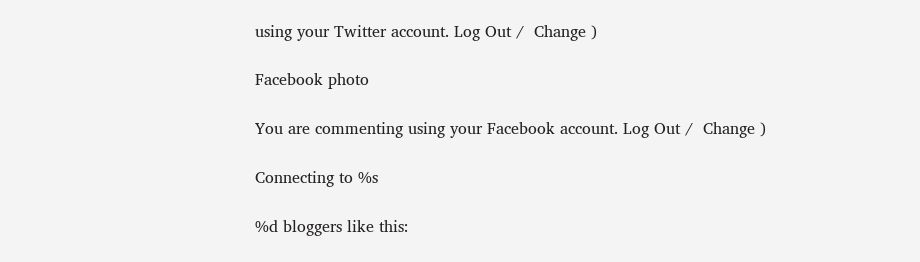using your Twitter account. Log Out /  Change )

Facebook photo

You are commenting using your Facebook account. Log Out /  Change )

Connecting to %s

%d bloggers like this: